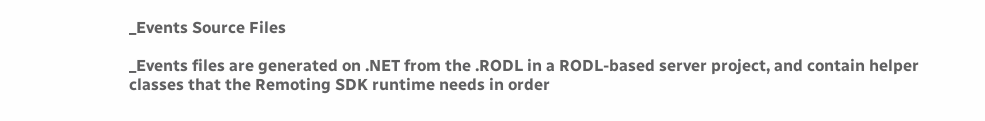_Events Source Files

_Events files are generated on .NET from the .RODL in a RODL-based server project, and contain helper classes that the Remoting SDK runtime needs in order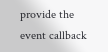provide the event callback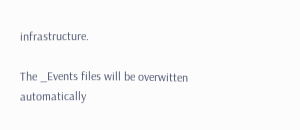infrastructure.

The _Events files will be overwitten automatically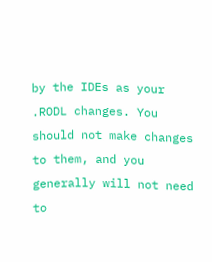by the IDEs as your .RODL changes. You should not make changes to them, and you generally will not need to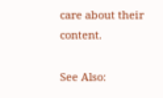care about their content.

See Also: